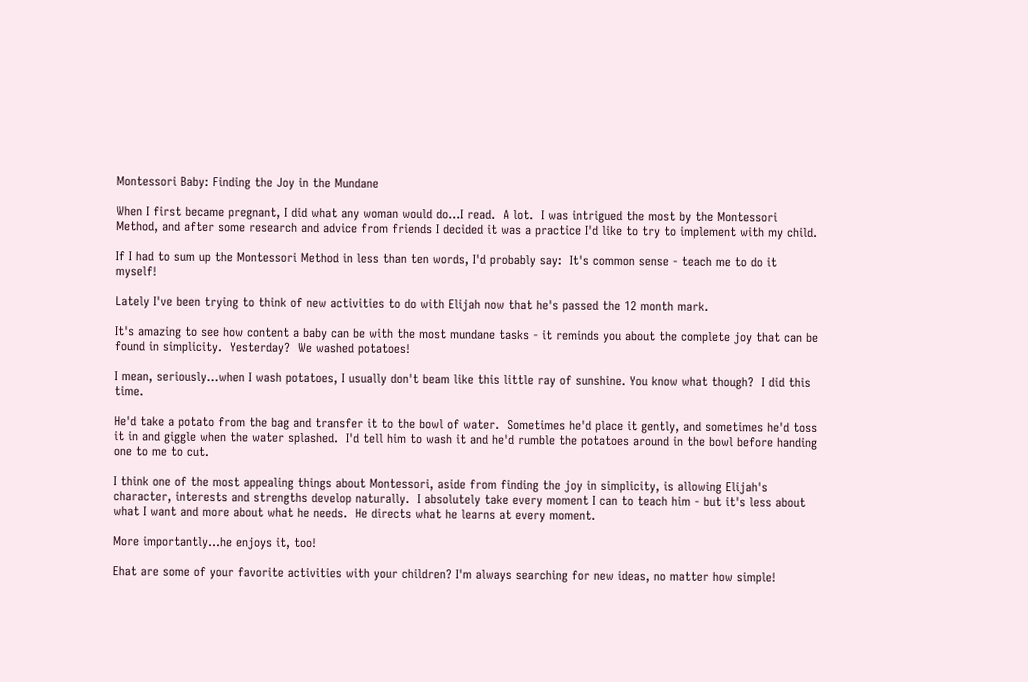Montessori Baby: Finding the Joy in the Mundane

When I first became pregnant, I did what any woman would do...I read.  A lot.  I was intrigued the most by the Montessori Method, and after some research and advice from friends I decided it was a practice I'd like to try to implement with my child.

If I had to sum up the Montessori Method in less than ten words, I'd probably say:  It's common sense - teach me to do it myself!

Lately I've been trying to think of new activities to do with Elijah now that he's passed the 12 month mark.

It's amazing to see how content a baby can be with the most mundane tasks - it reminds you about the complete joy that can be found in simplicity.  Yesterday?  We washed potatoes!

I mean, seriously...when I wash potatoes, I usually don't beam like this little ray of sunshine. You know what though?  I did this time.

He'd take a potato from the bag and transfer it to the bowl of water.  Sometimes he'd place it gently, and sometimes he'd toss it in and giggle when the water splashed.  I'd tell him to wash it and he'd rumble the potatoes around in the bowl before handing one to me to cut.

I think one of the most appealing things about Montessori, aside from finding the joy in simplicity, is allowing Elijah's character, interests and strengths develop naturally.  I absolutely take every moment I can to teach him - but it's less about what I want and more about what he needs.  He directs what he learns at every moment.

More importantly...he enjoys it, too!

Ehat are some of your favorite activities with your children? I'm always searching for new ideas, no matter how simple!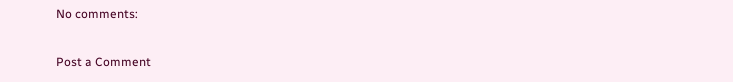No comments:

Post a Comment